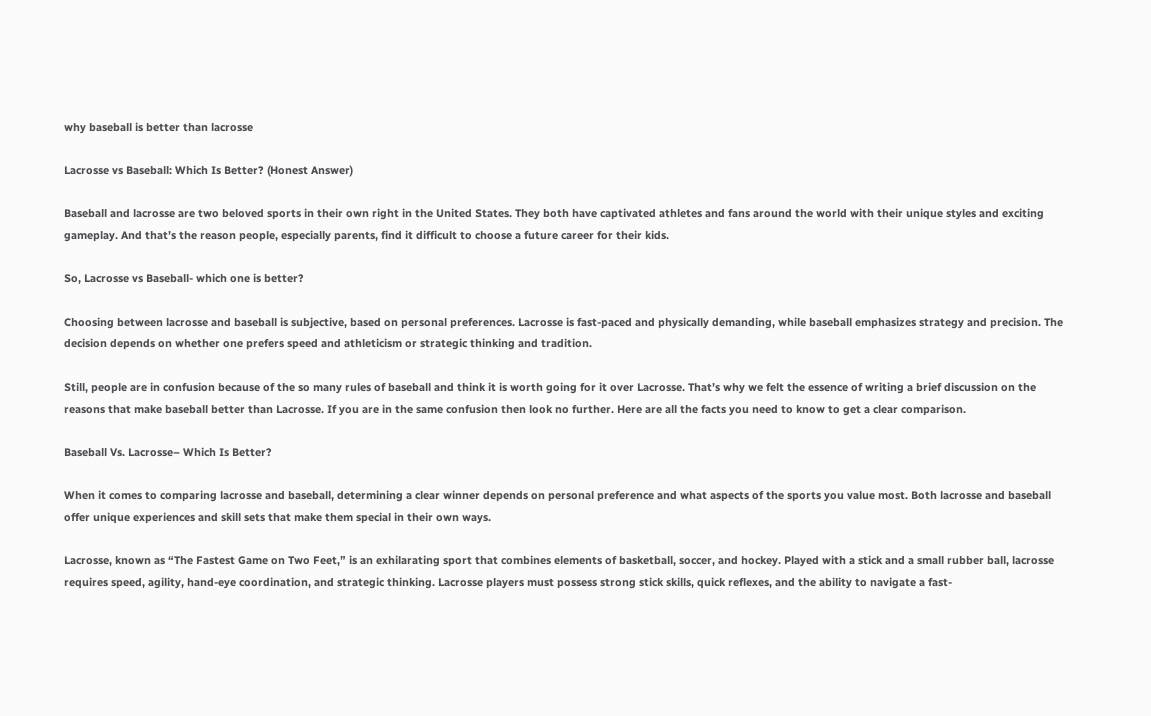why baseball is better than lacrosse

Lacrosse vs Baseball: Which Is Better? (Honest Answer)

Baseball and lacrosse are two beloved sports in their own right in the United States. They both have captivated athletes and fans around the world with their unique styles and exciting gameplay. And that’s the reason people, especially parents, find it difficult to choose a future career for their kids.

So, Lacrosse vs Baseball- which one is better?

Choosing between lacrosse and baseball is subjective, based on personal preferences. Lacrosse is fast-paced and physically demanding, while baseball emphasizes strategy and precision. The decision depends on whether one prefers speed and athleticism or strategic thinking and tradition.

Still, people are in confusion because of the so many rules of baseball and think it is worth going for it over Lacrosse. That’s why we felt the essence of writing a brief discussion on the reasons that make baseball better than Lacrosse. If you are in the same confusion then look no further. Here are all the facts you need to know to get a clear comparison.

Baseball Vs. Lacrosse– Which Is Better?

When it comes to comparing lacrosse and baseball, determining a clear winner depends on personal preference and what aspects of the sports you value most. Both lacrosse and baseball offer unique experiences and skill sets that make them special in their own ways.

Lacrosse, known as “The Fastest Game on Two Feet,” is an exhilarating sport that combines elements of basketball, soccer, and hockey. Played with a stick and a small rubber ball, lacrosse requires speed, agility, hand-eye coordination, and strategic thinking. Lacrosse players must possess strong stick skills, quick reflexes, and the ability to navigate a fast-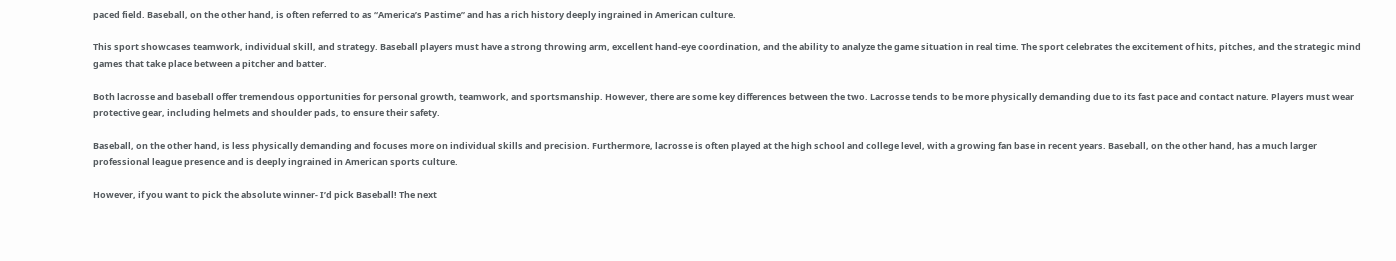paced field. Baseball, on the other hand, is often referred to as “America’s Pastime” and has a rich history deeply ingrained in American culture.

This sport showcases teamwork, individual skill, and strategy. Baseball players must have a strong throwing arm, excellent hand-eye coordination, and the ability to analyze the game situation in real time. The sport celebrates the excitement of hits, pitches, and the strategic mind games that take place between a pitcher and batter.

Both lacrosse and baseball offer tremendous opportunities for personal growth, teamwork, and sportsmanship. However, there are some key differences between the two. Lacrosse tends to be more physically demanding due to its fast pace and contact nature. Players must wear protective gear, including helmets and shoulder pads, to ensure their safety.

Baseball, on the other hand, is less physically demanding and focuses more on individual skills and precision. Furthermore, lacrosse is often played at the high school and college level, with a growing fan base in recent years. Baseball, on the other hand, has a much larger professional league presence and is deeply ingrained in American sports culture.

However, if you want to pick the absolute winner- I’d pick Baseball! The next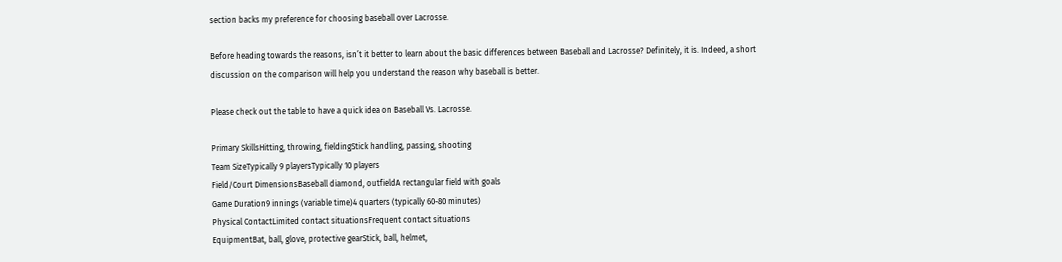section backs my preference for choosing baseball over Lacrosse.

Before heading towards the reasons, isn’t it better to learn about the basic differences between Baseball and Lacrosse? Definitely, it is. Indeed, a short discussion on the comparison will help you understand the reason why baseball is better.

Please check out the table to have a quick idea on Baseball Vs. Lacrosse.

Primary SkillsHitting, throwing, fieldingStick handling, passing, shooting
Team SizeTypically 9 playersTypically 10 players
Field/Court DimensionsBaseball diamond, outfieldA rectangular field with goals
Game Duration9 innings (variable time)4 quarters (typically 60-80 minutes)
Physical ContactLimited contact situationsFrequent contact situations
EquipmentBat, ball, glove, protective gearStick, ball, helmet,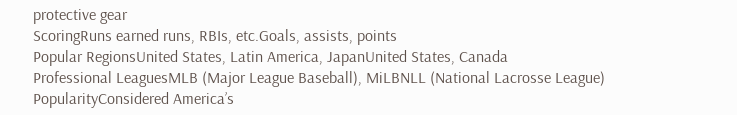protective gear
ScoringRuns earned runs, RBIs, etc.Goals, assists, points
Popular RegionsUnited States, Latin America, JapanUnited States, Canada
Professional LeaguesMLB (Major League Baseball), MiLBNLL (National Lacrosse League)
PopularityConsidered America’s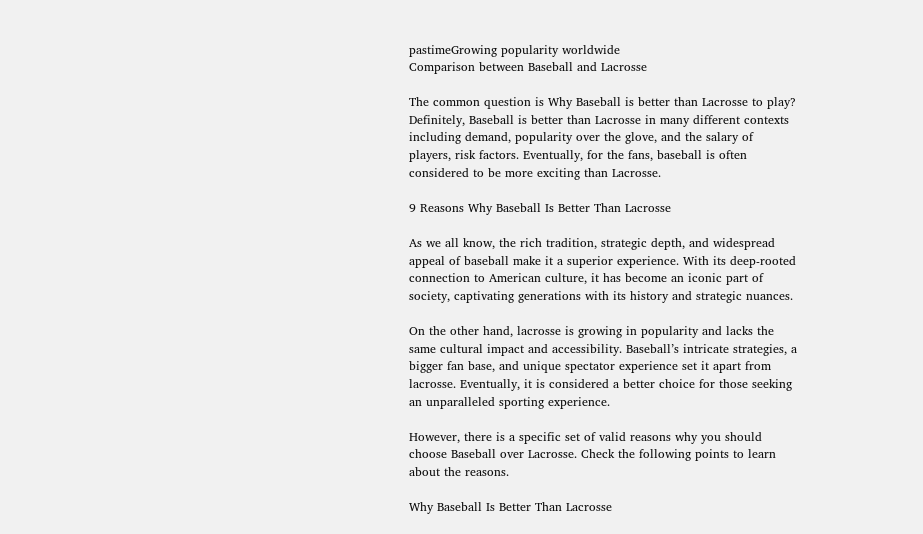pastimeGrowing popularity worldwide
Comparison between Baseball and Lacrosse

The common question is Why Baseball is better than Lacrosse to play? Definitely, Baseball is better than Lacrosse in many different contexts including demand, popularity over the glove, and the salary of players, risk factors. Eventually, for the fans, baseball is often considered to be more exciting than Lacrosse.

9 Reasons Why Baseball Is Better Than Lacrosse

As we all know, the rich tradition, strategic depth, and widespread appeal of baseball make it a superior experience. With its deep-rooted connection to American culture, it has become an iconic part of society, captivating generations with its history and strategic nuances.

On the other hand, lacrosse is growing in popularity and lacks the same cultural impact and accessibility. Baseball’s intricate strategies, a bigger fan base, and unique spectator experience set it apart from lacrosse. Eventually, it is considered a better choice for those seeking an unparalleled sporting experience.

However, there is a specific set of valid reasons why you should choose Baseball over Lacrosse. Check the following points to learn about the reasons.

Why Baseball Is Better Than Lacrosse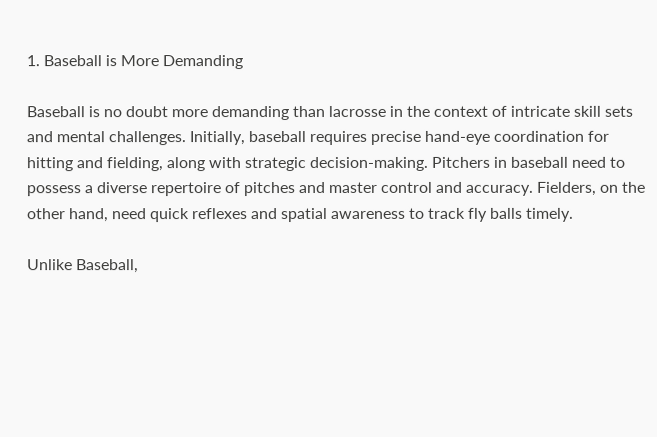1. Baseball is More Demanding

Baseball is no doubt more demanding than lacrosse in the context of intricate skill sets and mental challenges. Initially, baseball requires precise hand-eye coordination for hitting and fielding, along with strategic decision-making. Pitchers in baseball need to possess a diverse repertoire of pitches and master control and accuracy. Fielders, on the other hand, need quick reflexes and spatial awareness to track fly balls timely.

Unlike Baseball,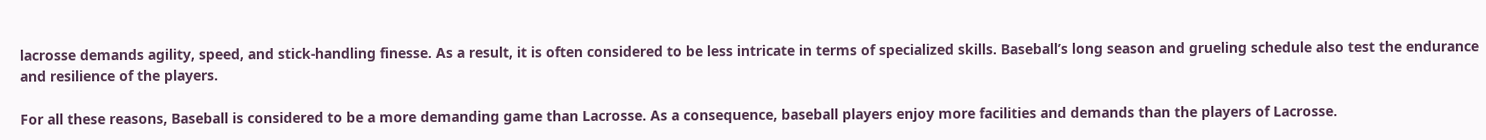lacrosse demands agility, speed, and stick-handling finesse. As a result, it is often considered to be less intricate in terms of specialized skills. Baseball’s long season and grueling schedule also test the endurance and resilience of the players.

For all these reasons, Baseball is considered to be a more demanding game than Lacrosse. As a consequence, baseball players enjoy more facilities and demands than the players of Lacrosse.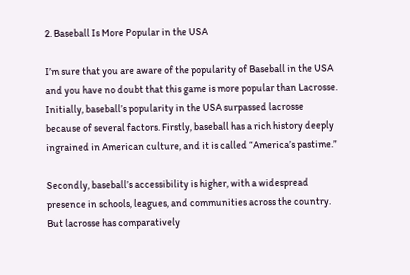2. Baseball Is More Popular in the USA

I’m sure that you are aware of the popularity of Baseball in the USA and you have no doubt that this game is more popular than Lacrosse. Initially, baseball’s popularity in the USA surpassed lacrosse because of several factors. Firstly, baseball has a rich history deeply ingrained in American culture, and it is called “America’s pastime.”

Secondly, baseball’s accessibility is higher, with a widespread presence in schools, leagues, and communities across the country. But lacrosse has comparatively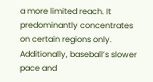a more limited reach. It predominantly concentrates on certain regions only. Additionally, baseball’s slower pace and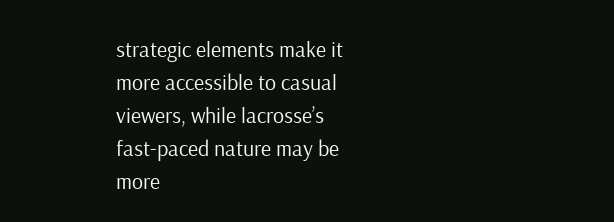strategic elements make it more accessible to casual viewers, while lacrosse’s fast-paced nature may be more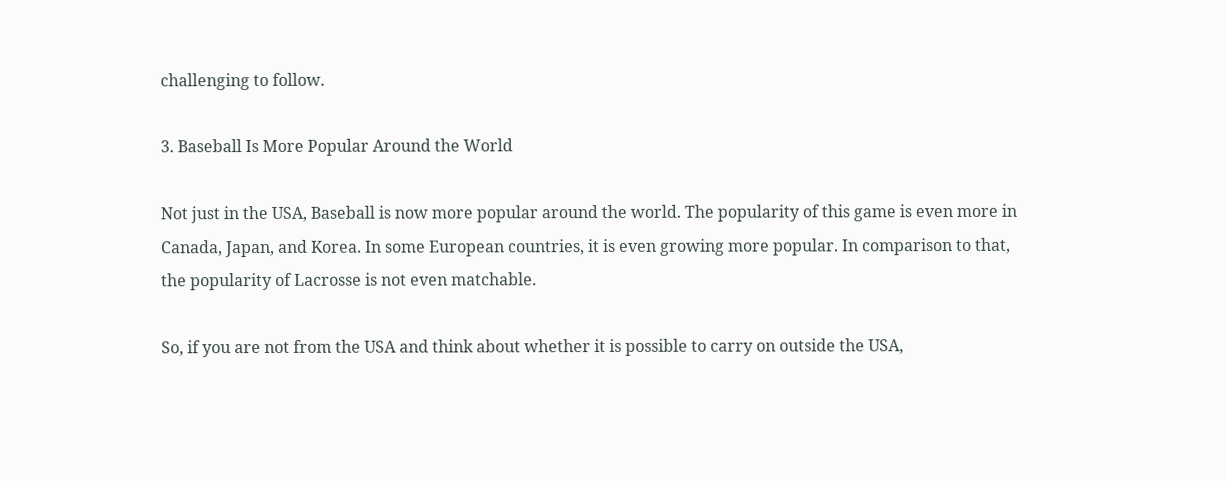challenging to follow.

3. Baseball Is More Popular Around the World

Not just in the USA, Baseball is now more popular around the world. The popularity of this game is even more in Canada, Japan, and Korea. In some European countries, it is even growing more popular. In comparison to that, the popularity of Lacrosse is not even matchable.

So, if you are not from the USA and think about whether it is possible to carry on outside the USA,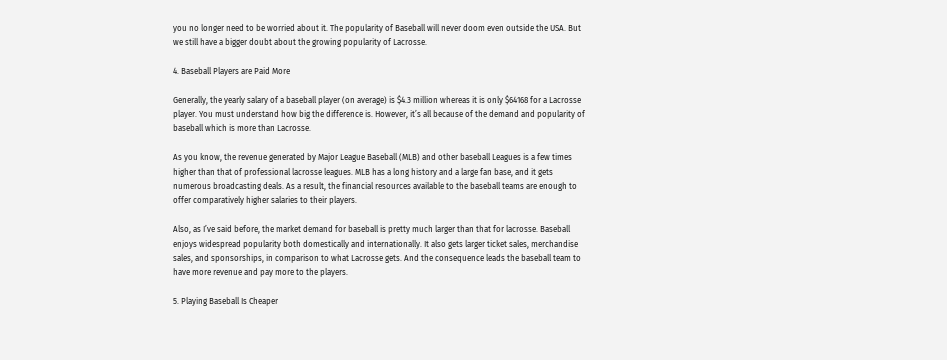you no longer need to be worried about it. The popularity of Baseball will never doom even outside the USA. But we still have a bigger doubt about the growing popularity of Lacrosse.

4. Baseball Players are Paid More

Generally, the yearly salary of a baseball player (on average) is $4.3 million whereas it is only $64168 for a Lacrosse player. You must understand how big the difference is. However, it’s all because of the demand and popularity of baseball which is more than Lacrosse.

As you know, the revenue generated by Major League Baseball (MLB) and other baseball Leagues is a few times higher than that of professional lacrosse leagues. MLB has a long history and a large fan base, and it gets numerous broadcasting deals. As a result, the financial resources available to the baseball teams are enough to offer comparatively higher salaries to their players.

Also, as I’ve said before, the market demand for baseball is pretty much larger than that for lacrosse. Baseball enjoys widespread popularity both domestically and internationally. It also gets larger ticket sales, merchandise sales, and sponsorships, in comparison to what Lacrosse gets. And the consequence leads the baseball team to have more revenue and pay more to the players.

5. Playing Baseball Is Cheaper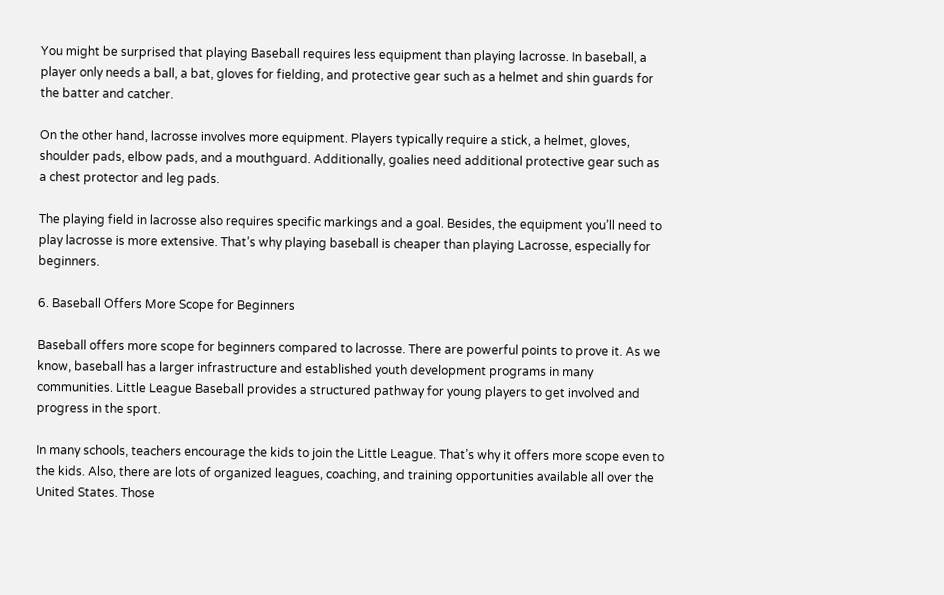You might be surprised that playing Baseball requires less equipment than playing lacrosse. In baseball, a player only needs a ball, a bat, gloves for fielding, and protective gear such as a helmet and shin guards for the batter and catcher.

On the other hand, lacrosse involves more equipment. Players typically require a stick, a helmet, gloves, shoulder pads, elbow pads, and a mouthguard. Additionally, goalies need additional protective gear such as a chest protector and leg pads.

The playing field in lacrosse also requires specific markings and a goal. Besides, the equipment you’ll need to play lacrosse is more extensive. That’s why playing baseball is cheaper than playing Lacrosse, especially for beginners.

6. Baseball Offers More Scope for Beginners

Baseball offers more scope for beginners compared to lacrosse. There are powerful points to prove it. As we know, baseball has a larger infrastructure and established youth development programs in many communities. Little League Baseball provides a structured pathway for young players to get involved and progress in the sport.

In many schools, teachers encourage the kids to join the Little League. That’s why it offers more scope even to the kids. Also, there are lots of organized leagues, coaching, and training opportunities available all over the United States. Those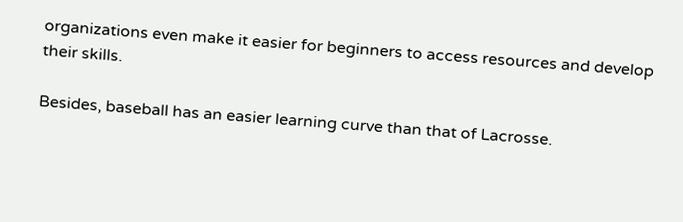organizations even make it easier for beginners to access resources and develop their skills.

Besides, baseball has an easier learning curve than that of Lacrosse.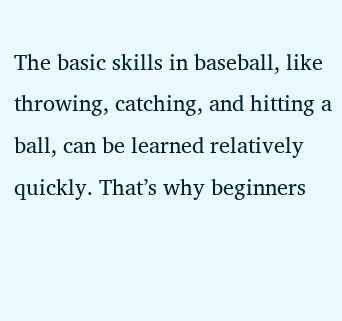The basic skills in baseball, like throwing, catching, and hitting a ball, can be learned relatively quickly. That’s why beginners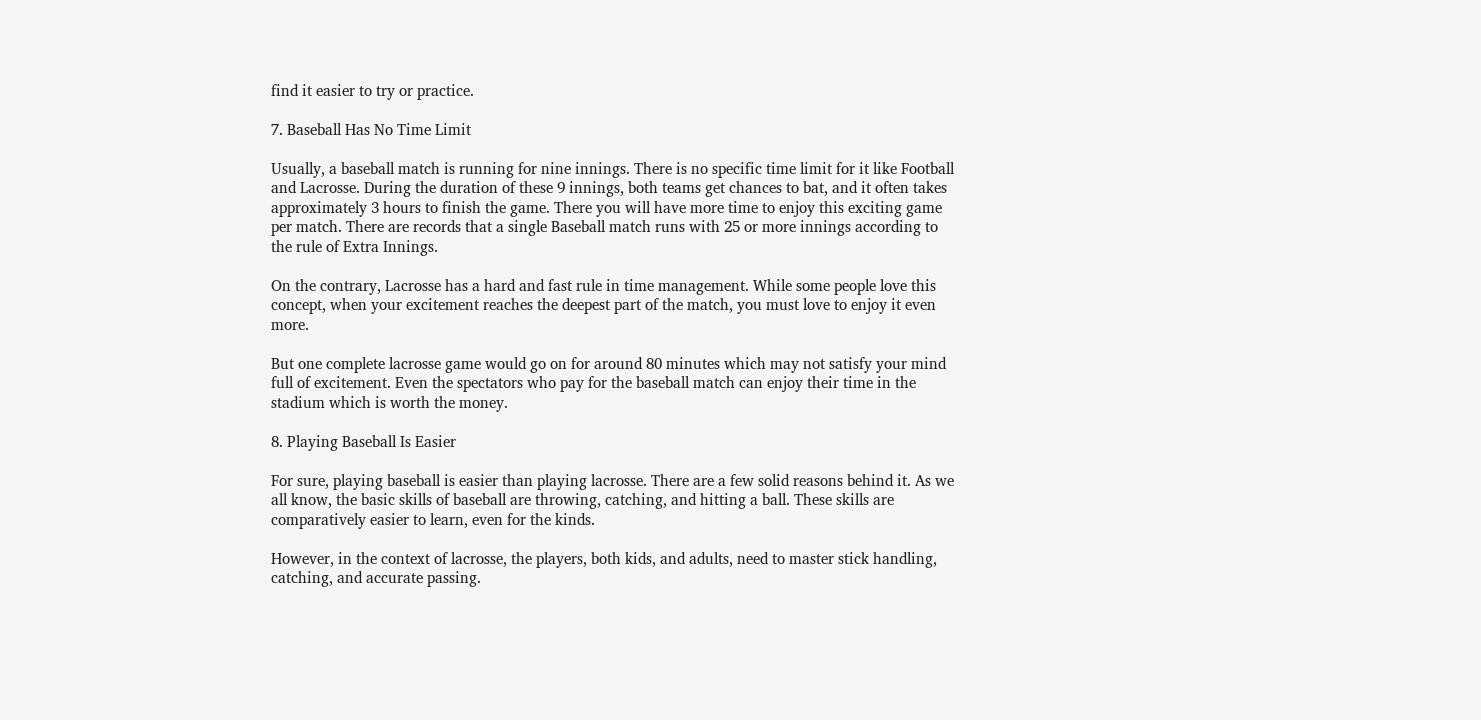find it easier to try or practice.

7. Baseball Has No Time Limit

Usually, a baseball match is running for nine innings. There is no specific time limit for it like Football and Lacrosse. During the duration of these 9 innings, both teams get chances to bat, and it often takes approximately 3 hours to finish the game. There you will have more time to enjoy this exciting game per match. There are records that a single Baseball match runs with 25 or more innings according to the rule of Extra Innings.

On the contrary, Lacrosse has a hard and fast rule in time management. While some people love this concept, when your excitement reaches the deepest part of the match, you must love to enjoy it even more.

But one complete lacrosse game would go on for around 80 minutes which may not satisfy your mind full of excitement. Even the spectators who pay for the baseball match can enjoy their time in the stadium which is worth the money.

8. Playing Baseball Is Easier

For sure, playing baseball is easier than playing lacrosse. There are a few solid reasons behind it. As we all know, the basic skills of baseball are throwing, catching, and hitting a ball. These skills are comparatively easier to learn, even for the kinds.

However, in the context of lacrosse, the players, both kids, and adults, need to master stick handling, catching, and accurate passing.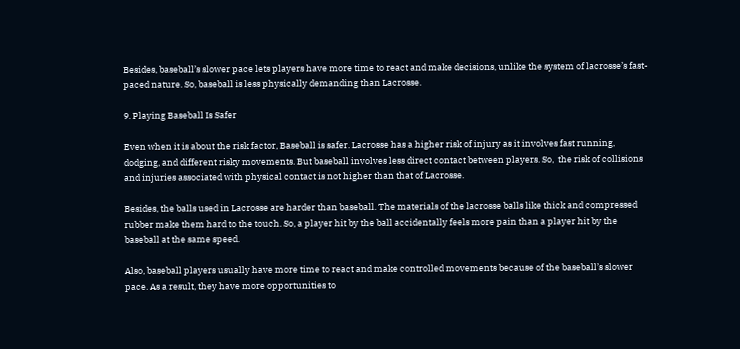Besides, baseball’s slower pace lets players have more time to react and make decisions, unlike the system of lacrosse’s fast-paced nature. So, baseball is less physically demanding than Lacrosse.

9. Playing Baseball Is Safer

Even when it is about the risk factor, Baseball is safer. Lacrosse has a higher risk of injury as it involves fast running, dodging, and different risky movements. But baseball involves less direct contact between players. So,  the risk of collisions and injuries associated with physical contact is not higher than that of Lacrosse.

Besides, the balls used in Lacrosse are harder than baseball. The materials of the lacrosse balls like thick and compressed rubber make them hard to the touch. So, a player hit by the ball accidentally feels more pain than a player hit by the baseball at the same speed.

Also, baseball players usually have more time to react and make controlled movements because of the baseball’s slower pace. As a result, they have more opportunities to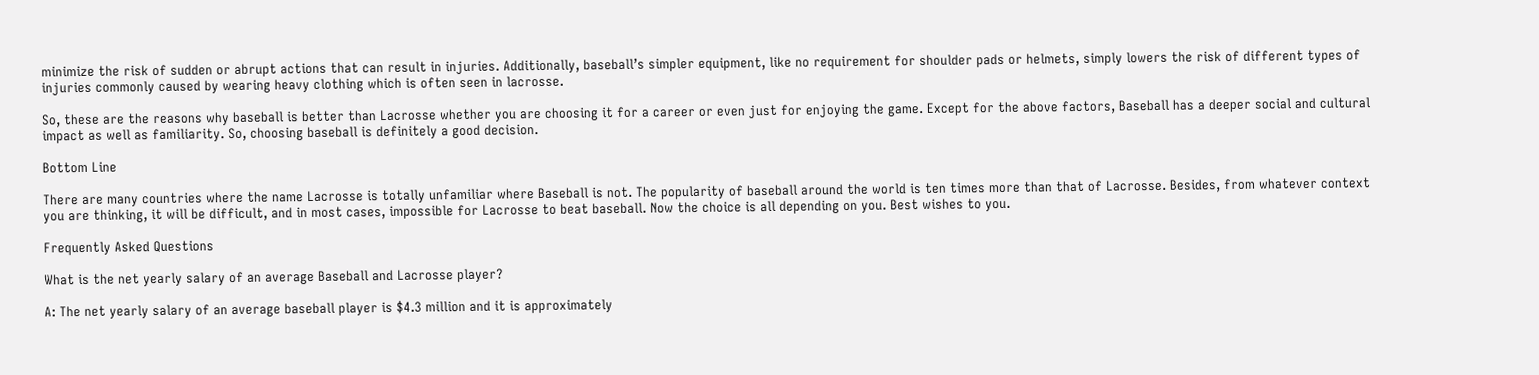minimize the risk of sudden or abrupt actions that can result in injuries. Additionally, baseball’s simpler equipment, like no requirement for shoulder pads or helmets, simply lowers the risk of different types of injuries commonly caused by wearing heavy clothing which is often seen in lacrosse.

So, these are the reasons why baseball is better than Lacrosse whether you are choosing it for a career or even just for enjoying the game. Except for the above factors, Baseball has a deeper social and cultural impact as well as familiarity. So, choosing baseball is definitely a good decision.

Bottom Line

There are many countries where the name Lacrosse is totally unfamiliar where Baseball is not. The popularity of baseball around the world is ten times more than that of Lacrosse. Besides, from whatever context you are thinking, it will be difficult, and in most cases, impossible for Lacrosse to beat baseball. Now the choice is all depending on you. Best wishes to you.

Frequently Asked Questions

What is the net yearly salary of an average Baseball and Lacrosse player?

A: The net yearly salary of an average baseball player is $4.3 million and it is approximately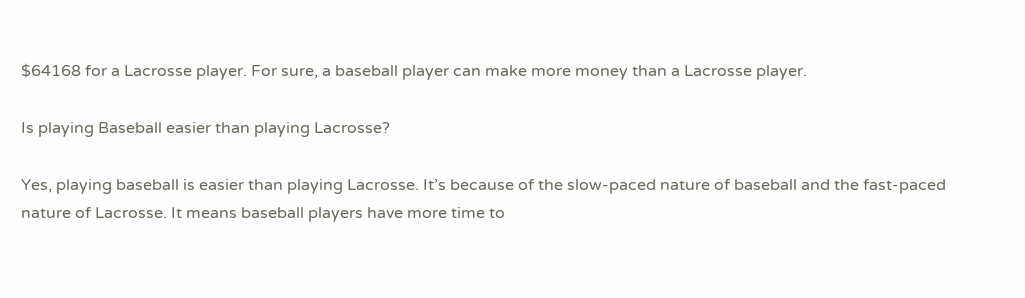$64168 for a Lacrosse player. For sure, a baseball player can make more money than a Lacrosse player.

Is playing Baseball easier than playing Lacrosse?

Yes, playing baseball is easier than playing Lacrosse. It’s because of the slow-paced nature of baseball and the fast-paced nature of Lacrosse. It means baseball players have more time to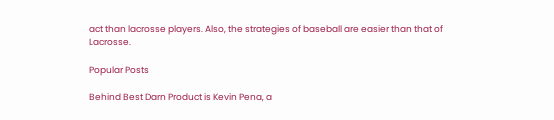act than lacrosse players. Also, the strategies of baseball are easier than that of Lacrosse.

Popular Posts

Behind Best Darn Product is Kevin Pena, a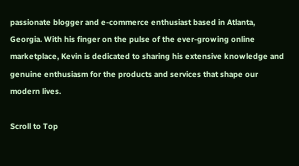passionate blogger and e-commerce enthusiast based in Atlanta, Georgia. With his finger on the pulse of the ever-growing online marketplace, Kevin is dedicated to sharing his extensive knowledge and genuine enthusiasm for the products and services that shape our modern lives.

Scroll to Top